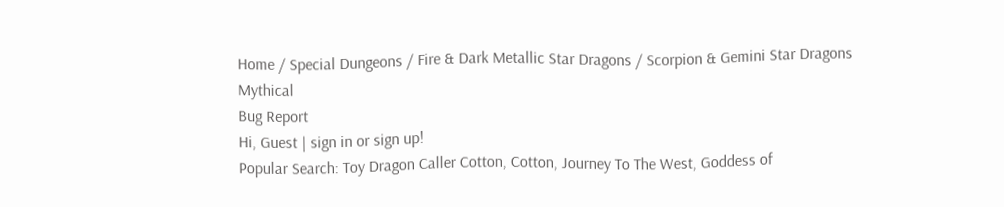Home / Special Dungeons / Fire & Dark Metallic Star Dragons / Scorpion & Gemini Star Dragons Mythical
Bug Report
Hi, Guest | sign in or sign up!
Popular Search: Toy Dragon Caller Cotton, Cotton, Journey To The West, Goddess of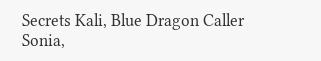Secrets Kali, Blue Dragon Caller Sonia,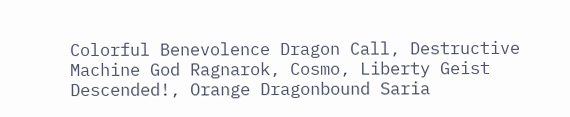Colorful Benevolence Dragon Call, Destructive Machine God Ragnarok, Cosmo, Liberty Geist Descended!, Orange Dragonbound Saria